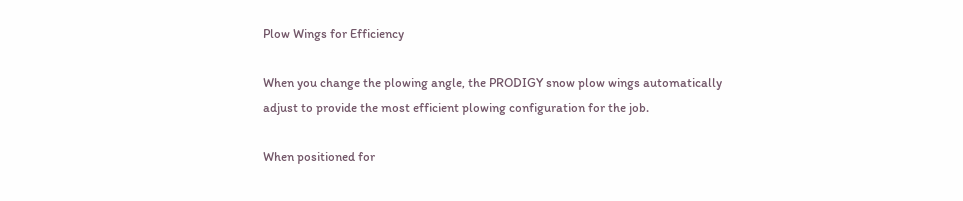Plow Wings for Efficiency

When you change the plowing angle, the PRODIGY snow plow wings automatically adjust to provide the most efficient plowing configuration for the job.

When positioned for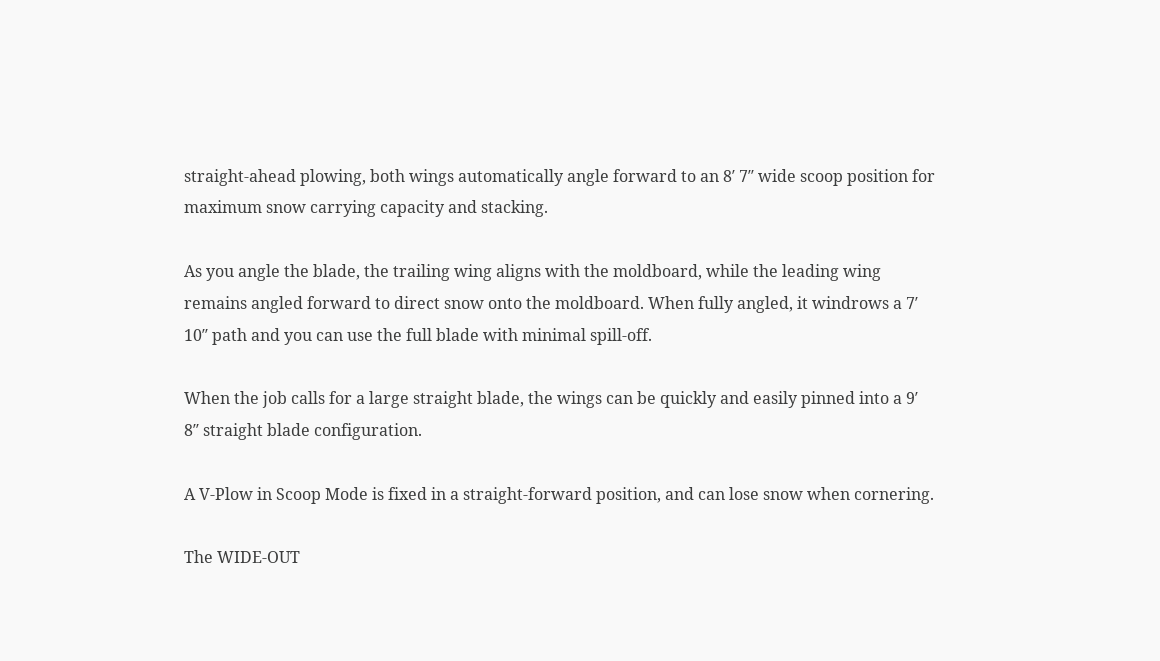straight-ahead plowing, both wings automatically angle forward to an 8′ 7″ wide scoop position for maximum snow carrying capacity and stacking.

As you angle the blade, the trailing wing aligns with the moldboard, while the leading wing remains angled forward to direct snow onto the moldboard. When fully angled, it windrows a 7′ 10″ path and you can use the full blade with minimal spill-off.

When the job calls for a large straight blade, the wings can be quickly and easily pinned into a 9′ 8″ straight blade configuration.

A V-Plow in Scoop Mode is fixed in a straight-forward position, and can lose snow when cornering.

The WIDE-OUT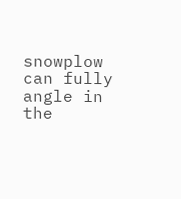snowplow can fully angle in the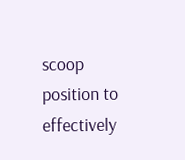scoop position to effectively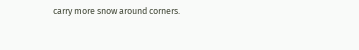carry more snow around corners.